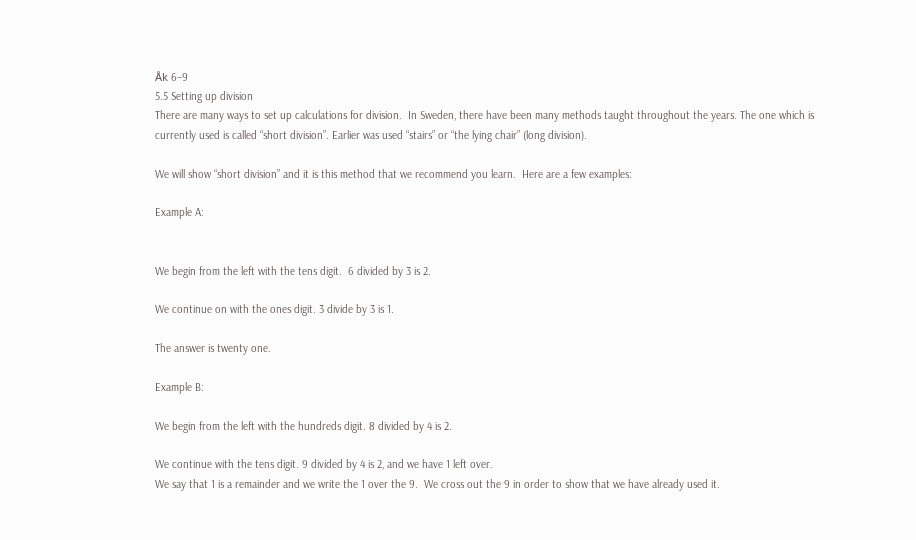Åk 6–9
5.5 Setting up division
There are many ways to set up calculations for division.  In Sweden, there have been many methods taught throughout the years. The one which is currently used is called “short division”. Earlier was used “stairs” or “the lying chair” (long division).

We will show “short division” and it is this method that we recommend you learn.  Here are a few examples:

Example A:


We begin from the left with the tens digit.  6 divided by 3 is 2.

We continue on with the ones digit. 3 divide by 3 is 1.

The answer is twenty one.

Example B:

We begin from the left with the hundreds digit. 8 divided by 4 is 2.

We continue with the tens digit. 9 divided by 4 is 2, and we have 1 left over.
We say that 1 is a remainder and we write the 1 over the 9.  We cross out the 9 in order to show that we have already used it.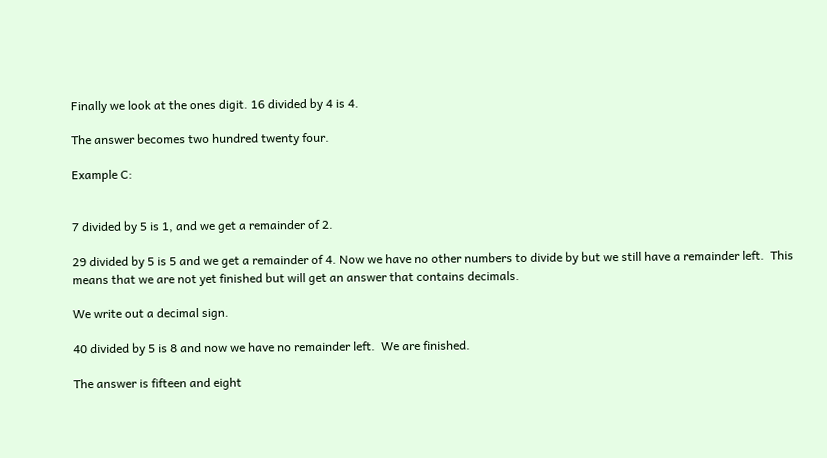Finally we look at the ones digit. 16 divided by 4 is 4.

The answer becomes two hundred twenty four.

Example C:


7 divided by 5 is 1, and we get a remainder of 2.

29 divided by 5 is 5 and we get a remainder of 4. Now we have no other numbers to divide by but we still have a remainder left.  This means that we are not yet finished but will get an answer that contains decimals.

We write out a decimal sign.

40 divided by 5 is 8 and now we have no remainder left.  We are finished.

The answer is fifteen and eight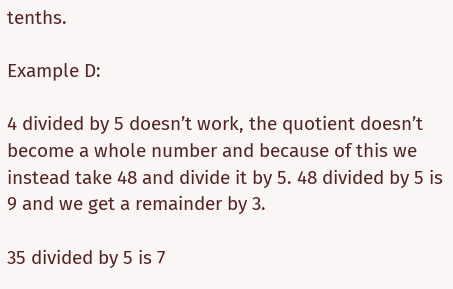tenths.

Example D:

4 divided by 5 doesn’t work, the quotient doesn’t become a whole number and because of this we instead take 48 and divide it by 5. 48 divided by 5 is 9 and we get a remainder by 3.

35 divided by 5 is 7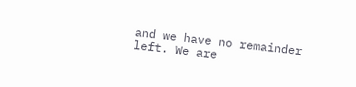and we have no remainder left. We are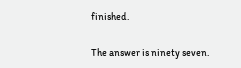finished.

The answer is ninety seven.